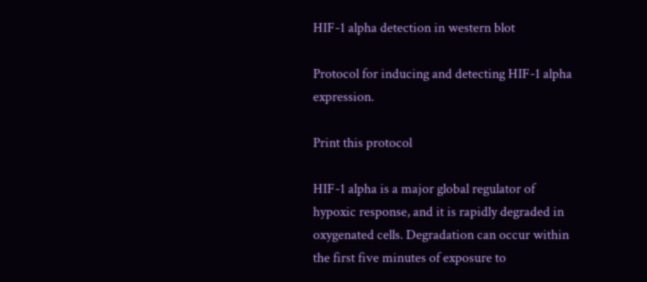HIF-1 alpha detection in western blot

Protocol for inducing and detecting HIF-1 alpha expression.

Print this protocol

HIF-1 alpha is a major global regulator of hypoxic response, and it is rapidly degraded in oxygenated cells. Degradation can occur within the first five minutes of exposure to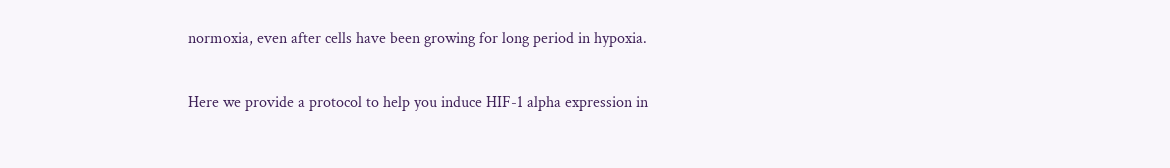normoxia, even after cells have been growing for long period in hypoxia.

Here we provide a protocol to help you induce HIF-1 alpha expression in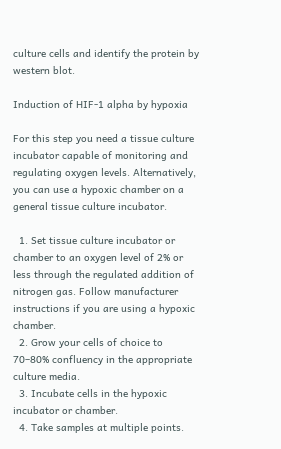culture cells and identify the protein by western blot.

Induction of HIF-1 alpha by hypoxia

For this step you need a tissue culture incubator capable of monitoring and regulating oxygen levels. Alternatively, you can use a hypoxic chamber on a general tissue culture incubator.

  1. Set tissue culture incubator or chamber to an oxygen level of 2% or less through the regulated addition of nitrogen gas. Follow manufacturer instructions if you are using a hypoxic chamber.
  2. Grow your cells of choice to 70–80% confluency in the appropriate culture media.
  3. Incubate cells in the hypoxic incubator or chamber.
  4. Take samples at multiple points.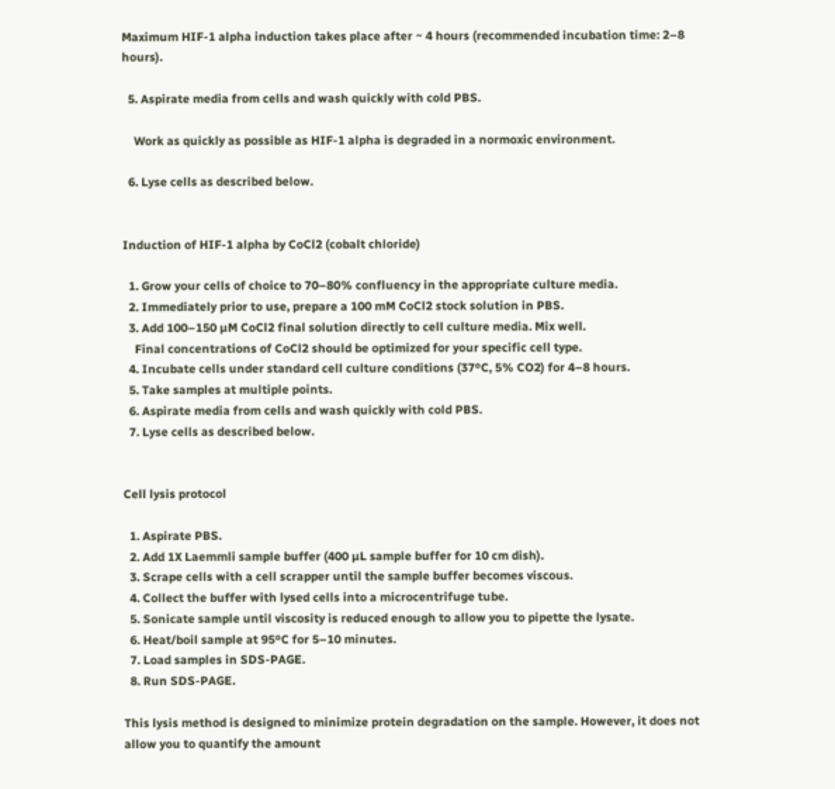Maximum HIF-1 alpha induction takes place after ~ 4 hours (recommended incubation time: 2–8 hours).

  5. Aspirate media from cells and wash quickly with cold PBS.

    Work as quickly as possible as HIF-1 alpha is degraded in a normoxic environment.

  6. Lyse cells as described below.


Induction of HIF-1 alpha by CoCl2 (cobalt chloride)

  1. Grow your cells of choice to 70–80% confluency in the appropriate culture media.
  2. Immediately prior to use, prepare a 100 mM CoCl2 stock solution in PBS.
  3. Add 100–150 µM CoCl2 final solution directly to cell culture media. Mix well.
    Final concentrations of CoCl2 should be optimized for your specific cell type.
  4. Incubate cells under standard cell culture conditions (37ºC, 5% CO2) for 4–8 hours.
  5. Take samples at multiple points.
  6. Aspirate media from cells and wash quickly with cold PBS.
  7. Lyse cells as described below.


Cell lysis protocol

  1. Aspirate PBS.
  2. Add 1X Laemmli sample buffer (400 µL sample buffer for 10 cm dish).
  3. Scrape cells with a cell scrapper until the sample buffer becomes viscous.
  4. Collect the buffer with lysed cells into a microcentrifuge tube.
  5. Sonicate sample until viscosity is reduced enough to allow you to pipette the lysate.
  6. Heat/boil sample at 95ºC for 5–10 minutes.
  7. Load samples in SDS-PAGE.
  8. Run SDS-PAGE.

This lysis method is designed to minimize protein degradation on the sample. However, it does not allow you to quantify the amount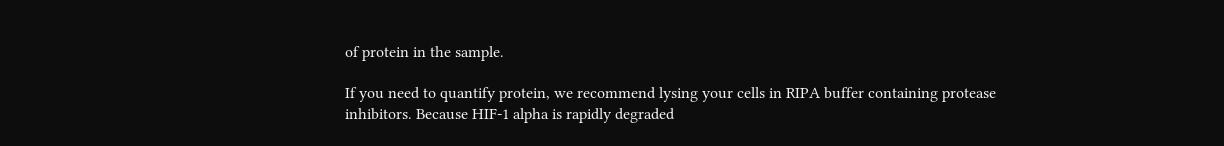of protein in the sample.

If you need to quantify protein, we recommend lysing your cells in RIPA buffer containing protease inhibitors. Because HIF-1 alpha is rapidly degraded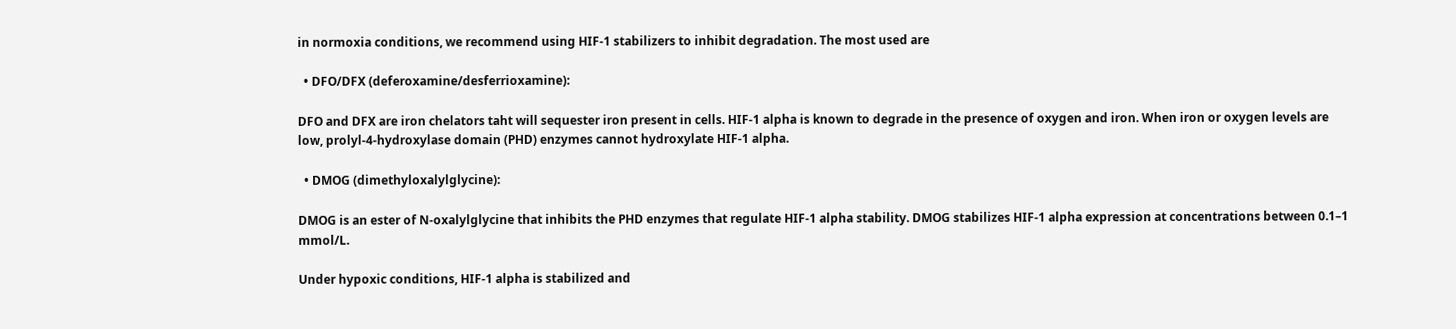in normoxia conditions, we recommend using HIF-1 stabilizers to inhibit degradation. The most used are

  • DFO/DFX (deferoxamine/desferrioxamine):

DFO and DFX are iron chelators taht will sequester iron present in cells. HIF-1 alpha is known to degrade in the presence of oxygen and iron. When iron or oxygen levels are low, prolyl-4-hydroxylase domain (PHD) enzymes cannot hydroxylate HIF-1 alpha.

  • DMOG (dimethyloxalylglycine):

DMOG is an ester of N-oxalylglycine that inhibits the PHD enzymes that regulate HIF-1 alpha stability. DMOG stabilizes HIF-1 alpha expression at concentrations between 0.1–1 mmol/L.

Under hypoxic conditions, HIF-1 alpha is stabilized and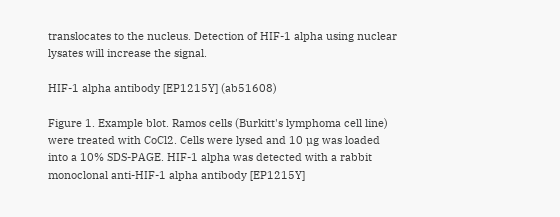translocates to the nucleus. Detection of HIF-1 alpha using nuclear lysates will increase the signal.

HIF-1 alpha antibody [EP1215Y] (ab51608)

Figure 1. Example blot. Ramos cells (Burkitt's lymphoma cell line) were treated with CoCl2. Cells were lysed and 10 µg was loaded into a 10% SDS-PAGE. HIF-1 alpha was detected with a rabbit monoclonal anti-HIF-1 alpha antibody [EP1215Y]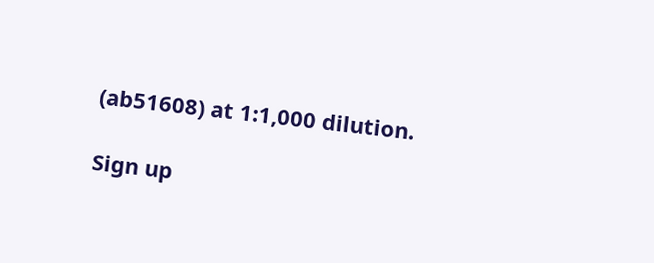(ab51608) at 1:1,000 dilution.

Sign up